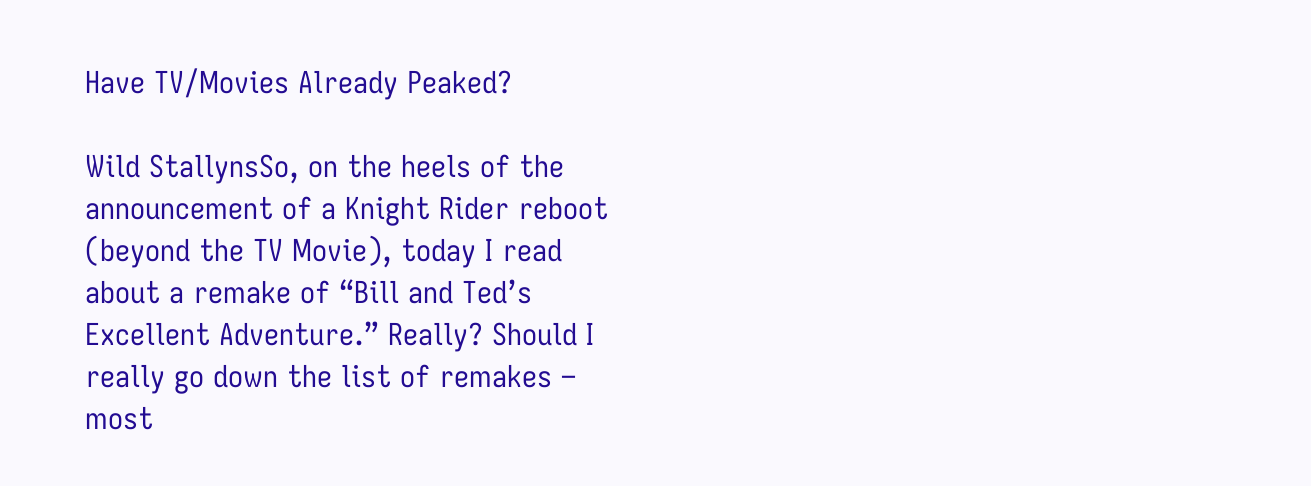Have TV/Movies Already Peaked?

Wild StallynsSo, on the heels of the announcement of a Knight Rider reboot (beyond the TV Movie), today I read about a remake of “Bill and Ted’s Excellent Adventure.” Really? Should I really go down the list of remakes – most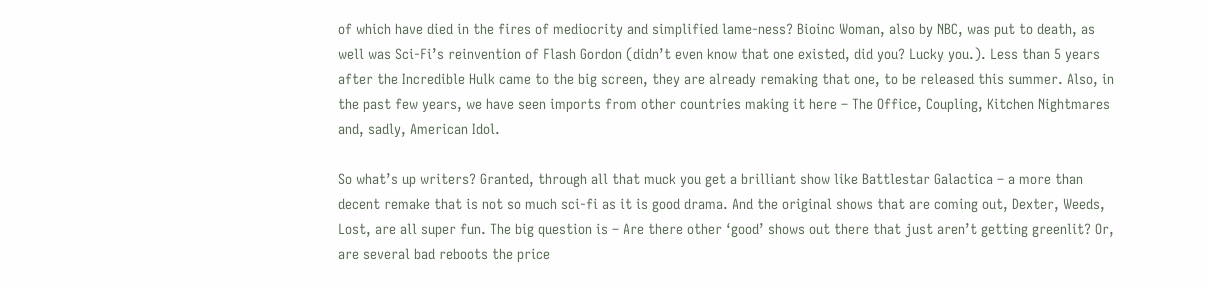of which have died in the fires of mediocrity and simplified lame-ness? Bioinc Woman, also by NBC, was put to death, as well was Sci-Fi’s reinvention of Flash Gordon (didn’t even know that one existed, did you? Lucky you.). Less than 5 years after the Incredible Hulk came to the big screen, they are already remaking that one, to be released this summer. Also, in the past few years, we have seen imports from other countries making it here – The Office, Coupling, Kitchen Nightmares and, sadly, American Idol.

So what’s up writers? Granted, through all that muck you get a brilliant show like Battlestar Galactica – a more than decent remake that is not so much sci-fi as it is good drama. And the original shows that are coming out, Dexter, Weeds, Lost, are all super fun. The big question is – Are there other ‘good’ shows out there that just aren’t getting greenlit? Or, are several bad reboots the price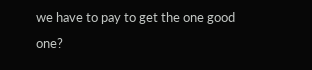we have to pay to get the one good one?